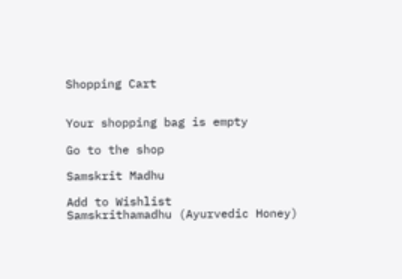Shopping Cart


Your shopping bag is empty

Go to the shop

Samskrit Madhu

Add to Wishlist
Samskrithamadhu (Ayurvedic Honey)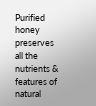Purified honey preserves all the nutrients & features of natural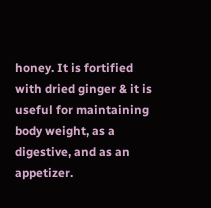honey. It is fortified with dried ginger & it is useful for maintaining body weight, as a digestive, and as an appetizer.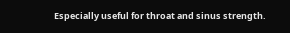Especially useful for throat and sinus strength.